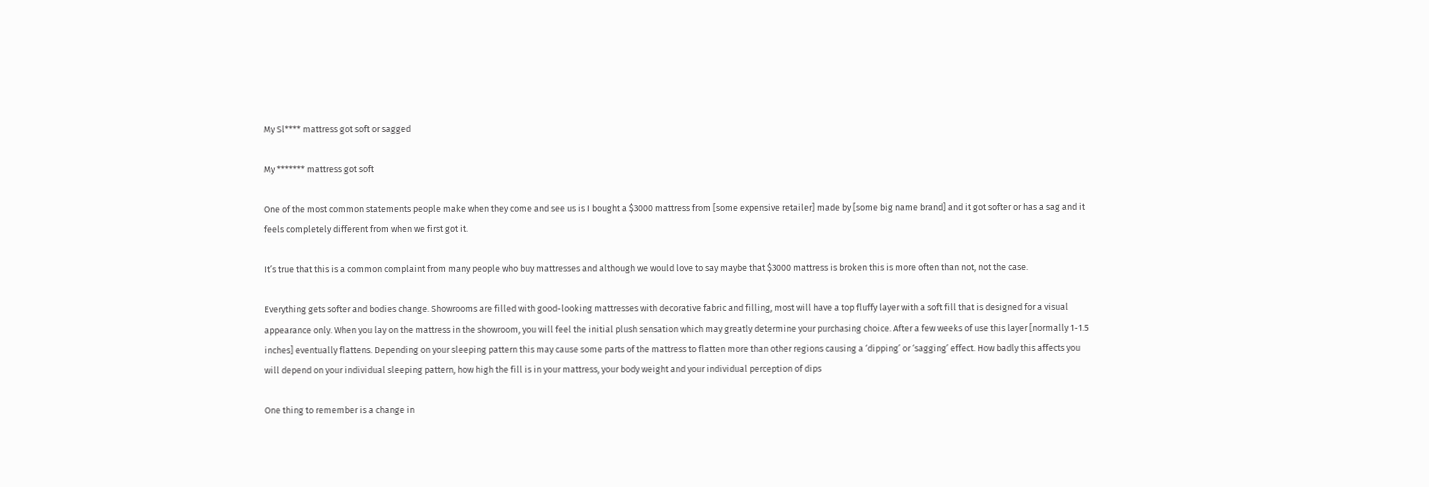My Sl**** mattress got soft or sagged

My ******* mattress got soft

One of the most common statements people make when they come and see us is I bought a $3000 mattress from [some expensive retailer] made by [some big name brand] and it got softer or has a sag and it feels completely different from when we first got it.

It’s true that this is a common complaint from many people who buy mattresses and although we would love to say maybe that $3000 mattress is broken this is more often than not, not the case.

Everything gets softer and bodies change. Showrooms are filled with good-looking mattresses with decorative fabric and filling, most will have a top fluffy layer with a soft fill that is designed for a visual appearance only. When you lay on the mattress in the showroom, you will feel the initial plush sensation which may greatly determine your purchasing choice. After a few weeks of use this layer [normally 1-1.5 inches] eventually flattens. Depending on your sleeping pattern this may cause some parts of the mattress to flatten more than other regions causing a ‘dipping’ or ‘sagging’ effect. How badly this affects you will depend on your individual sleeping pattern, how high the fill is in your mattress, your body weight and your individual perception of dips

One thing to remember is a change in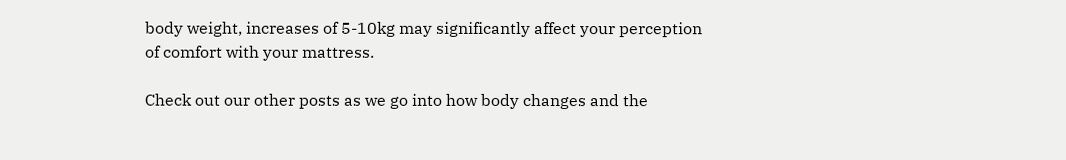body weight, increases of 5-10kg may significantly affect your perception of comfort with your mattress.

Check out our other posts as we go into how body changes and the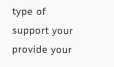type of support your provide your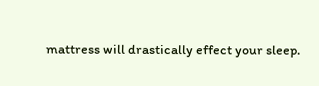mattress will drastically effect your sleep.